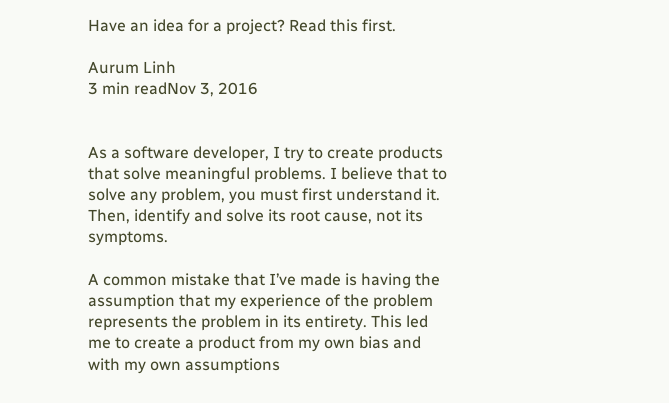Have an idea for a project? Read this first.

Aurum Linh
3 min readNov 3, 2016


As a software developer, I try to create products that solve meaningful problems. I believe that to solve any problem, you must first understand it. Then, identify and solve its root cause, not its symptoms.

A common mistake that I’ve made is having the assumption that my experience of the problem represents the problem in its entirety. This led me to create a product from my own bias and with my own assumptions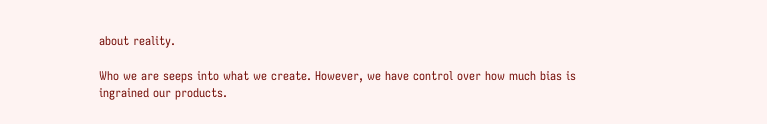about reality.

Who we are seeps into what we create. However, we have control over how much bias is ingrained our products.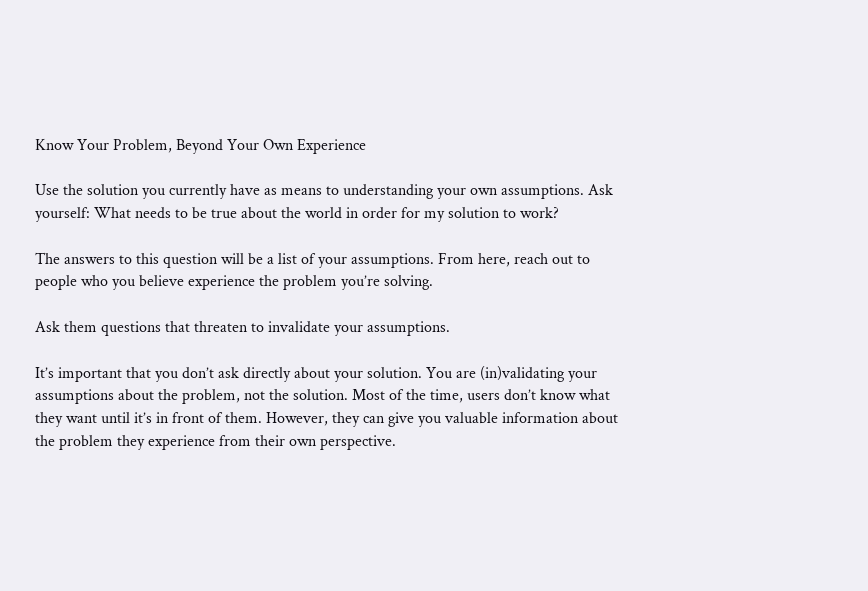Know Your Problem, Beyond Your Own Experience

Use the solution you currently have as means to understanding your own assumptions. Ask yourself: What needs to be true about the world in order for my solution to work?

The answers to this question will be a list of your assumptions. From here, reach out to people who you believe experience the problem you’re solving.

Ask them questions that threaten to invalidate your assumptions.

It’s important that you don’t ask directly about your solution. You are (in)validating your assumptions about the problem, not the solution. Most of the time, users don’t know what they want until it’s in front of them. However, they can give you valuable information about the problem they experience from their own perspective.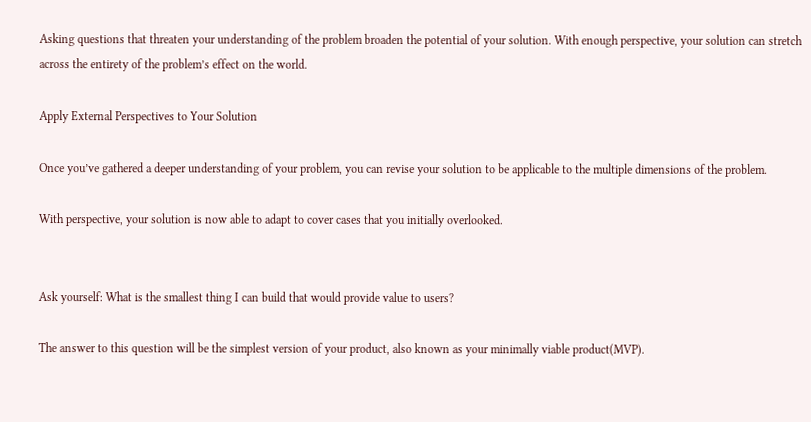Asking questions that threaten your understanding of the problem broaden the potential of your solution. With enough perspective, your solution can stretch across the entirety of the problem’s effect on the world.

Apply External Perspectives to Your Solution

Once you’ve gathered a deeper understanding of your problem, you can revise your solution to be applicable to the multiple dimensions of the problem.

With perspective, your solution is now able to adapt to cover cases that you initially overlooked.


Ask yourself: What is the smallest thing I can build that would provide value to users?

The answer to this question will be the simplest version of your product, also known as your minimally viable product(MVP).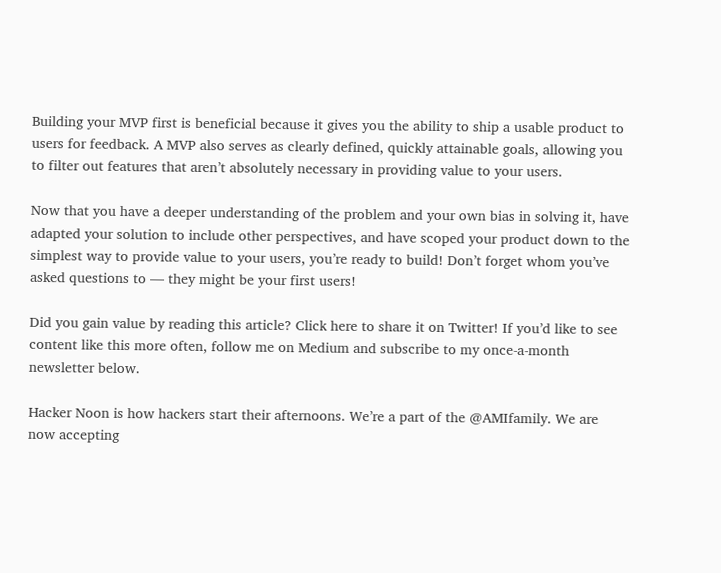Building your MVP first is beneficial because it gives you the ability to ship a usable product to users for feedback. A MVP also serves as clearly defined, quickly attainable goals, allowing you to filter out features that aren’t absolutely necessary in providing value to your users.

Now that you have a deeper understanding of the problem and your own bias in solving it, have adapted your solution to include other perspectives, and have scoped your product down to the simplest way to provide value to your users, you’re ready to build! Don’t forget whom you’ve asked questions to — they might be your first users!

Did you gain value by reading this article? Click here to share it on Twitter! If you’d like to see content like this more often, follow me on Medium and subscribe to my once-a-month newsletter below.

Hacker Noon is how hackers start their afternoons. We’re a part of the @AMIfamily. We are now accepting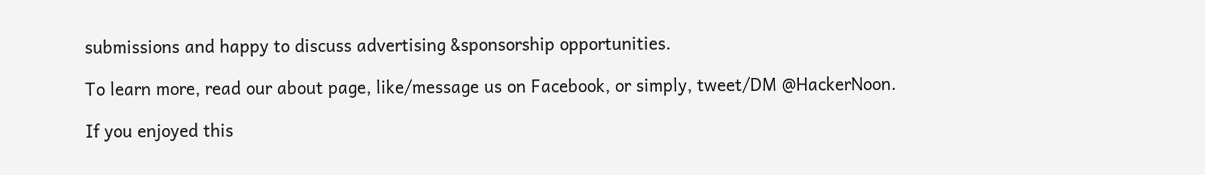submissions and happy to discuss advertising &sponsorship opportunities.

To learn more, read our about page, like/message us on Facebook, or simply, tweet/DM @HackerNoon.

If you enjoyed this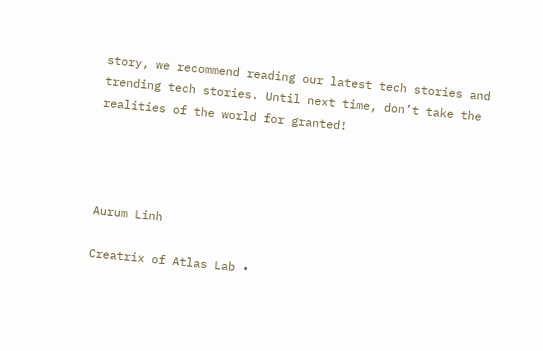story, we recommend reading our latest tech stories and trending tech stories. Until next time, don’t take the realities of the world for granted!




Aurum Linh

Creatrix of Atlas Lab •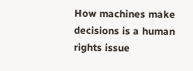How machines make decisions is a human rights issue